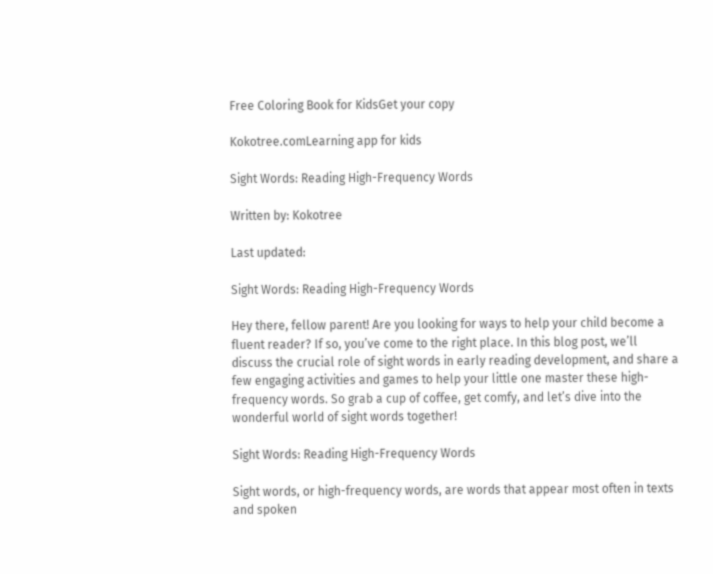Free Coloring Book for KidsGet your copy

Kokotree.comLearning app for kids

Sight Words: Reading High-Frequency Words

Written by: Kokotree

Last updated:

Sight Words: Reading High-Frequency Words

Hey there, fellow parent! Are you looking for ways to help your child become a fluent reader? If so, you’ve come to the right place. In this blog post, we’ll discuss the crucial role of sight words in early reading development, and share a few engaging activities and games to help your little one master these high-frequency words. So grab a cup of coffee, get comfy, and let’s dive into the wonderful world of sight words together!

Sight Words: Reading High-Frequency Words

Sight words, or high-frequency words, are words that appear most often in texts and spoken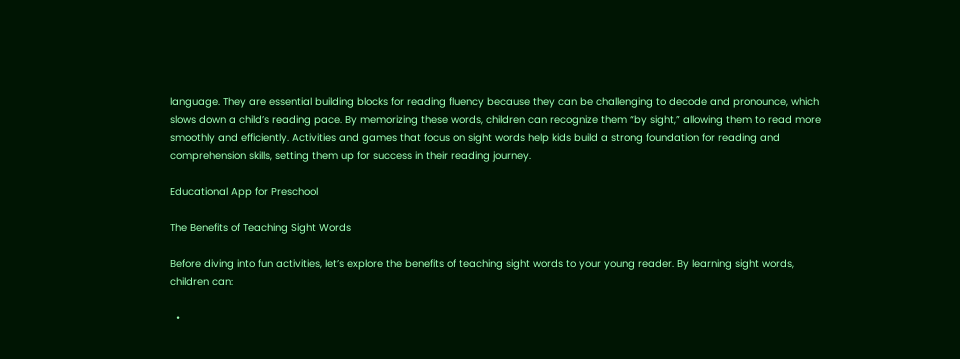language. They are essential building blocks for reading fluency because they can be challenging to decode and pronounce, which slows down a child’s reading pace. By memorizing these words, children can recognize them “by sight,” allowing them to read more smoothly and efficiently. Activities and games that focus on sight words help kids build a strong foundation for reading and comprehension skills, setting them up for success in their reading journey.

Educational App for Preschool

The Benefits of Teaching Sight Words

Before diving into fun activities, let’s explore the benefits of teaching sight words to your young reader. By learning sight words, children can:

  •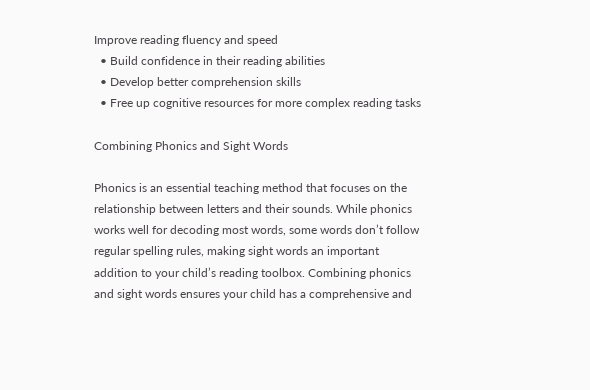Improve reading fluency and speed
  • Build confidence in their reading abilities
  • Develop better comprehension skills
  • Free up cognitive resources for more complex reading tasks

Combining Phonics and Sight Words

Phonics is an essential teaching method that focuses on the relationship between letters and their sounds. While phonics works well for decoding most words, some words don’t follow regular spelling rules, making sight words an important addition to your child’s reading toolbox. Combining phonics and sight words ensures your child has a comprehensive and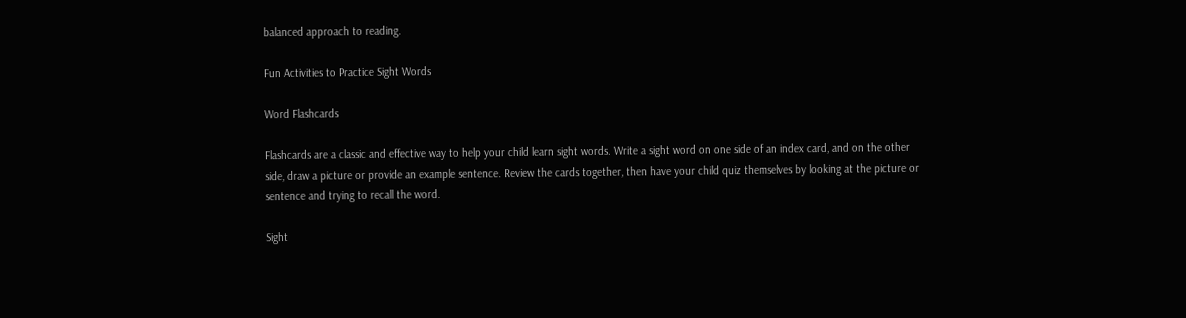balanced approach to reading.

Fun Activities to Practice Sight Words

Word Flashcards

Flashcards are a classic and effective way to help your child learn sight words. Write a sight word on one side of an index card, and on the other side, draw a picture or provide an example sentence. Review the cards together, then have your child quiz themselves by looking at the picture or sentence and trying to recall the word.

Sight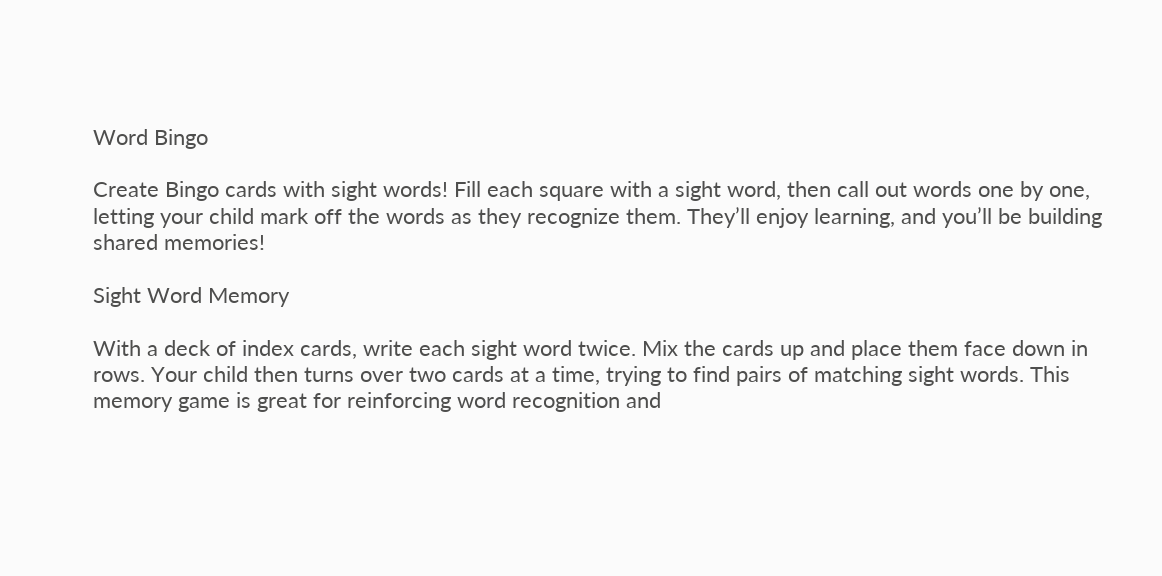Word Bingo

Create Bingo cards with sight words! Fill each square with a sight word, then call out words one by one, letting your child mark off the words as they recognize them. They’ll enjoy learning, and you’ll be building shared memories!

Sight Word Memory

With a deck of index cards, write each sight word twice. Mix the cards up and place them face down in rows. Your child then turns over two cards at a time, trying to find pairs of matching sight words. This memory game is great for reinforcing word recognition and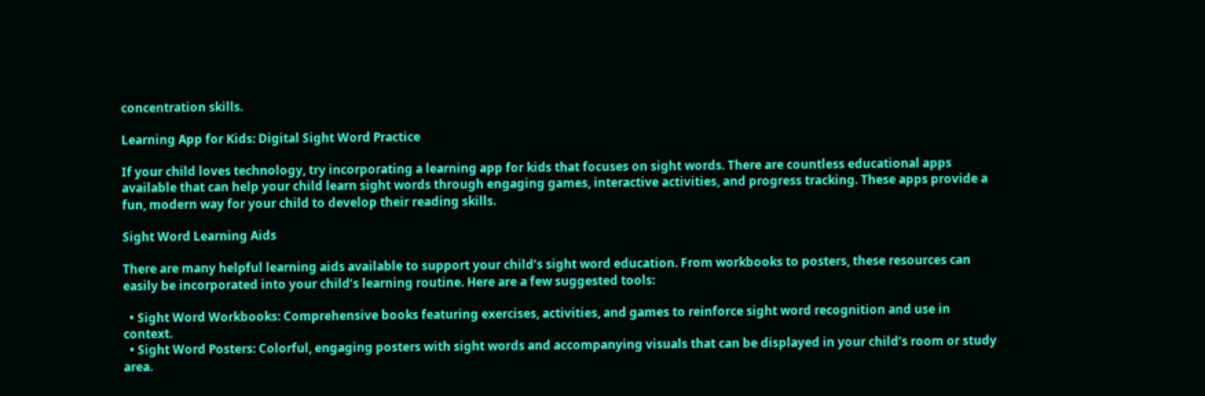concentration skills.

Learning App for Kids: Digital Sight Word Practice

If your child loves technology, try incorporating a learning app for kids that focuses on sight words. There are countless educational apps available that can help your child learn sight words through engaging games, interactive activities, and progress tracking. These apps provide a fun, modern way for your child to develop their reading skills.

Sight Word Learning Aids

There are many helpful learning aids available to support your child’s sight word education. From workbooks to posters, these resources can easily be incorporated into your child’s learning routine. Here are a few suggested tools:

  • Sight Word Workbooks: Comprehensive books featuring exercises, activities, and games to reinforce sight word recognition and use in context.
  • Sight Word Posters: Colorful, engaging posters with sight words and accompanying visuals that can be displayed in your child’s room or study area.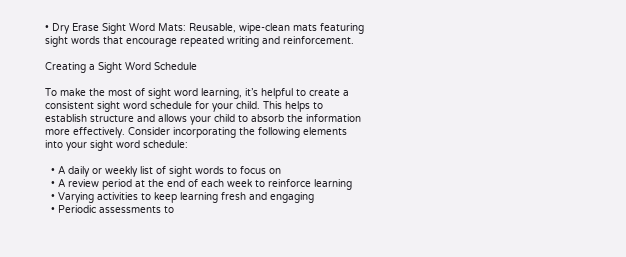• Dry Erase Sight Word Mats: Reusable, wipe-clean mats featuring sight words that encourage repeated writing and reinforcement.

Creating a Sight Word Schedule

To make the most of sight word learning, it’s helpful to create a consistent sight word schedule for your child. This helps to establish structure and allows your child to absorb the information more effectively. Consider incorporating the following elements into your sight word schedule:

  • A daily or weekly list of sight words to focus on
  • A review period at the end of each week to reinforce learning
  • Varying activities to keep learning fresh and engaging
  • Periodic assessments to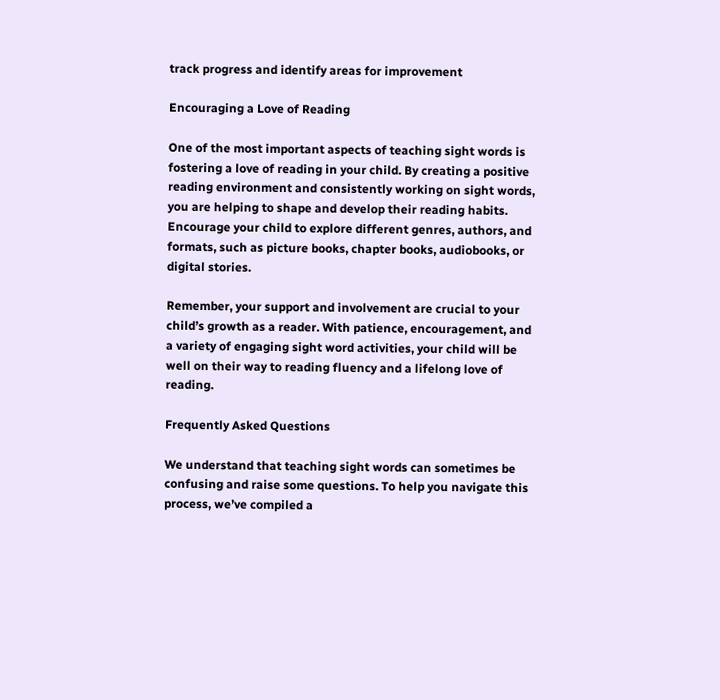track progress and identify areas for improvement

Encouraging a Love of Reading

One of the most important aspects of teaching sight words is fostering a love of reading in your child. By creating a positive reading environment and consistently working on sight words, you are helping to shape and develop their reading habits. Encourage your child to explore different genres, authors, and formats, such as picture books, chapter books, audiobooks, or digital stories.

Remember, your support and involvement are crucial to your child’s growth as a reader. With patience, encouragement, and a variety of engaging sight word activities, your child will be well on their way to reading fluency and a lifelong love of reading.

Frequently Asked Questions

We understand that teaching sight words can sometimes be confusing and raise some questions. To help you navigate this process, we’ve compiled a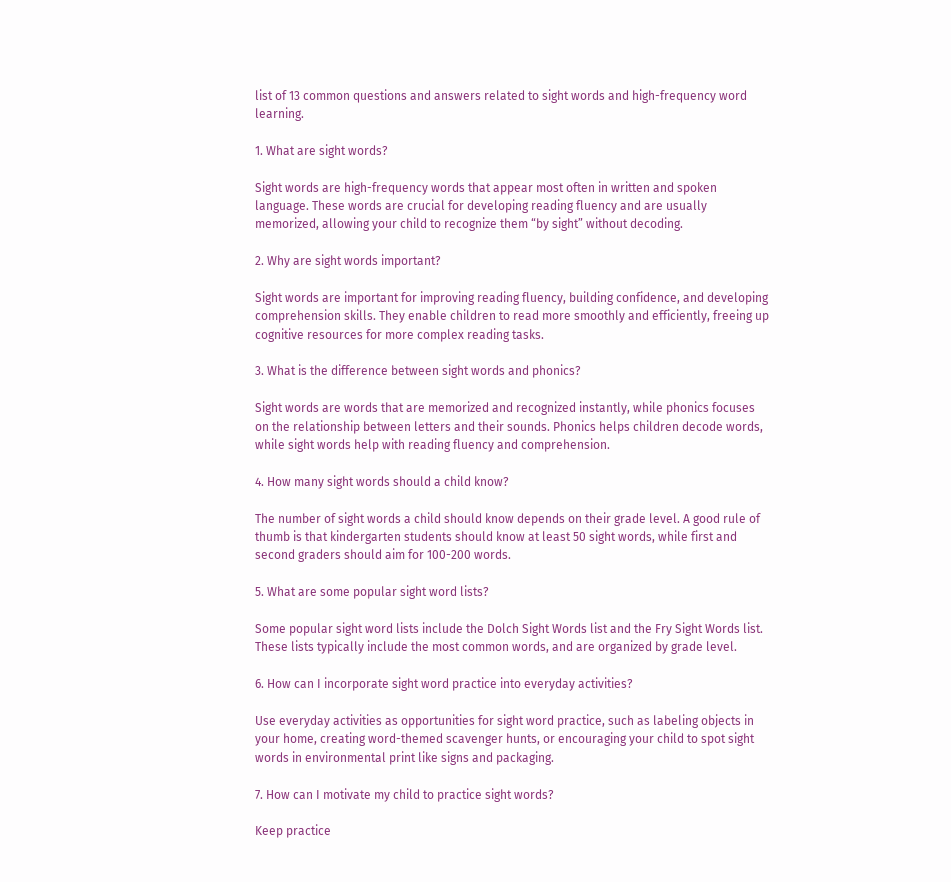list of 13 common questions and answers related to sight words and high-frequency word learning.

1. What are sight words?

Sight words are high-frequency words that appear most often in written and spoken language. These words are crucial for developing reading fluency and are usually memorized, allowing your child to recognize them “by sight” without decoding.

2. Why are sight words important?

Sight words are important for improving reading fluency, building confidence, and developing comprehension skills. They enable children to read more smoothly and efficiently, freeing up cognitive resources for more complex reading tasks.

3. What is the difference between sight words and phonics?

Sight words are words that are memorized and recognized instantly, while phonics focuses on the relationship between letters and their sounds. Phonics helps children decode words, while sight words help with reading fluency and comprehension.

4. How many sight words should a child know?

The number of sight words a child should know depends on their grade level. A good rule of thumb is that kindergarten students should know at least 50 sight words, while first and second graders should aim for 100-200 words.

5. What are some popular sight word lists?

Some popular sight word lists include the Dolch Sight Words list and the Fry Sight Words list. These lists typically include the most common words, and are organized by grade level.

6. How can I incorporate sight word practice into everyday activities?

Use everyday activities as opportunities for sight word practice, such as labeling objects in your home, creating word-themed scavenger hunts, or encouraging your child to spot sight words in environmental print like signs and packaging.

7. How can I motivate my child to practice sight words?

Keep practice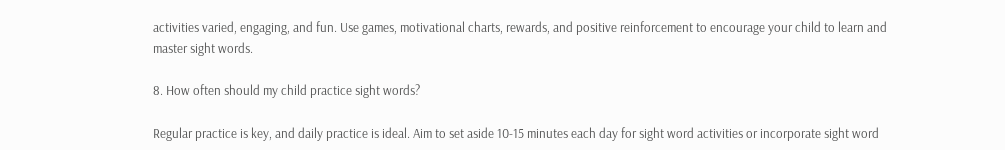activities varied, engaging, and fun. Use games, motivational charts, rewards, and positive reinforcement to encourage your child to learn and master sight words.

8. How often should my child practice sight words?

Regular practice is key, and daily practice is ideal. Aim to set aside 10-15 minutes each day for sight word activities or incorporate sight word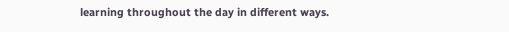learning throughout the day in different ways.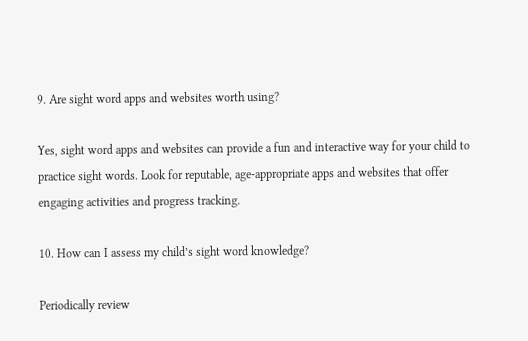9. Are sight word apps and websites worth using?

Yes, sight word apps and websites can provide a fun and interactive way for your child to practice sight words. Look for reputable, age-appropriate apps and websites that offer engaging activities and progress tracking.

10. How can I assess my child’s sight word knowledge?

Periodically review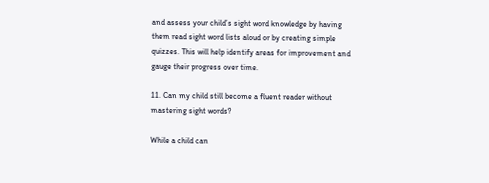and assess your child’s sight word knowledge by having them read sight word lists aloud or by creating simple quizzes. This will help identify areas for improvement and gauge their progress over time.

11. Can my child still become a fluent reader without mastering sight words?

While a child can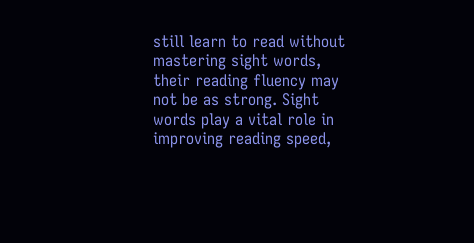still learn to read without mastering sight words, their reading fluency may not be as strong. Sight words play a vital role in improving reading speed,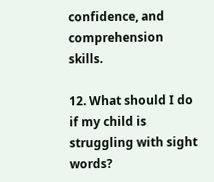confidence, and comprehension skills.

12. What should I do if my child is struggling with sight words?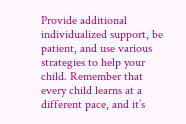Provide additional individualized support, be patient, and use various strategies to help your child. Remember that every child learns at a different pace, and it’s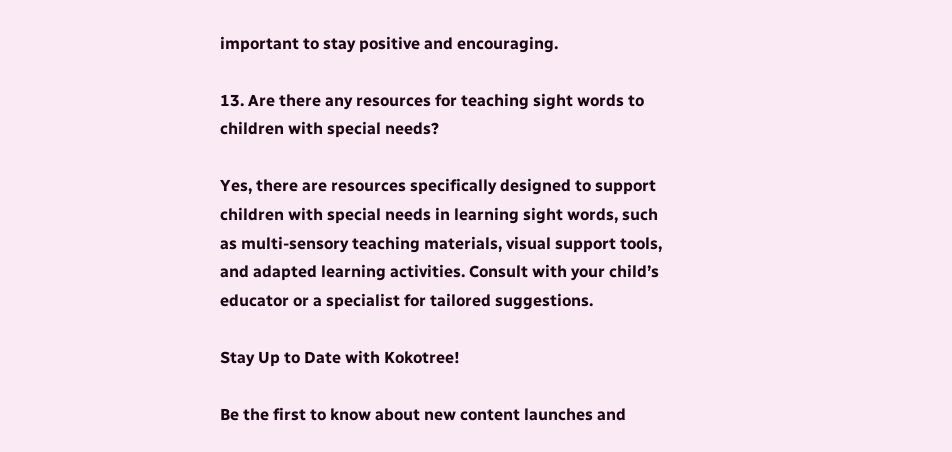important to stay positive and encouraging.

13. Are there any resources for teaching sight words to children with special needs?

Yes, there are resources specifically designed to support children with special needs in learning sight words, such as multi-sensory teaching materials, visual support tools, and adapted learning activities. Consult with your child’s educator or a specialist for tailored suggestions.

Stay Up to Date with Kokotree!

Be the first to know about new content launches and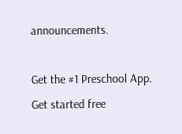announcements.

Get the #1 Preschool App.
Get started free